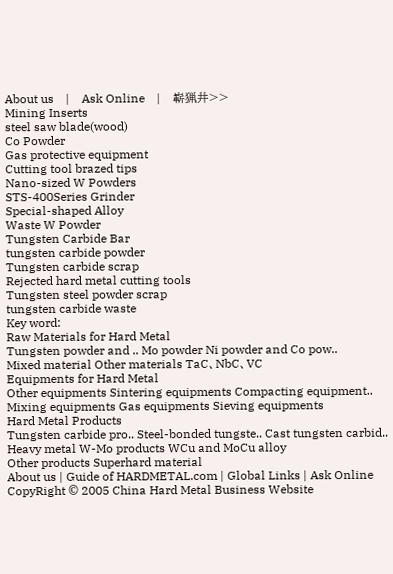About us    |    Ask Online    |    嶄猟井>>
Mining Inserts
steel saw blade(wood)
Co Powder
Gas protective equipment
Cutting tool brazed tips
Nano-sized W Powders
STS-400Series Grinder
Special-shaped Alloy
Waste W Powder
Tungsten Carbide Bar
tungsten carbide powder
Tungsten carbide scrap
Rejected hard metal cutting tools
Tungsten steel powder scrap
tungsten carbide waste
Key word:
Raw Materials for Hard Metal
Tungsten powder and .. Mo powder Ni powder and Co pow..
Mixed material Other materials TaC、NbC、VC
Equipments for Hard Metal
Other equipments Sintering equipments Compacting equipment..
Mixing equipments Gas equipments Sieving equipments
Hard Metal Products
Tungsten carbide pro.. Steel-bonded tungste.. Cast tungsten carbid..
Heavy metal W-Mo products WCu and MoCu alloy
Other products Superhard material
About us | Guide of HARDMETAL.com | Global Links | Ask Online
CopyRight © 2005 China Hard Metal Business Website